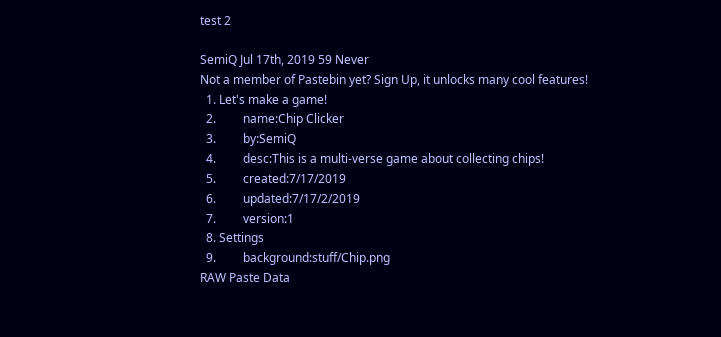test 2

SemiQ Jul 17th, 2019 59 Never
Not a member of Pastebin yet? Sign Up, it unlocks many cool features!
  1. Let's make a game!
  2.         name:Chip Clicker
  3.         by:SemiQ
  4.         desc:This is a multi-verse game about collecting chips!
  5.         created:7/17/2019
  6.         updated:7/17/2/2019
  7.         version:1
  8. Settings
  9.         background:stuff/Chip.png
RAW Paste Data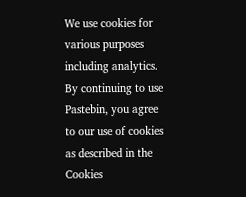We use cookies for various purposes including analytics. By continuing to use Pastebin, you agree to our use of cookies as described in the Cookies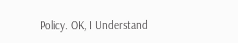Policy. OK, I Understand